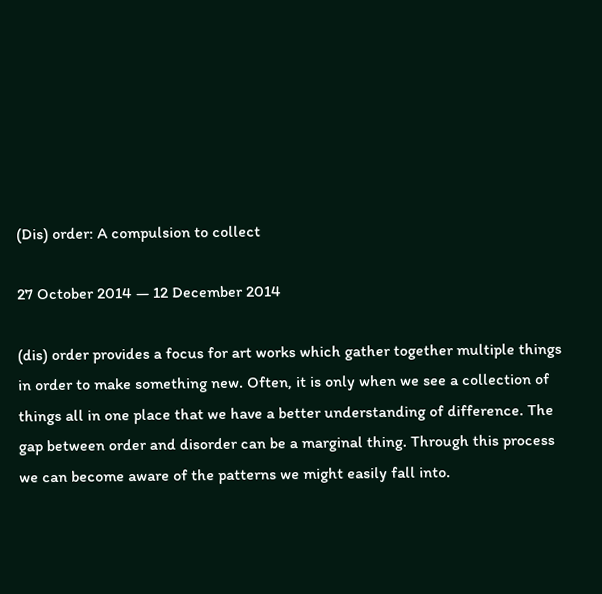(Dis) order: A compulsion to collect

27 October 2014 — 12 December 2014

(dis) order provides a focus for art works which gather together multiple things in order to make something new. Often, it is only when we see a collection of things all in one place that we have a better understanding of difference. The gap between order and disorder can be a marginal thing. Through this process we can become aware of the patterns we might easily fall into.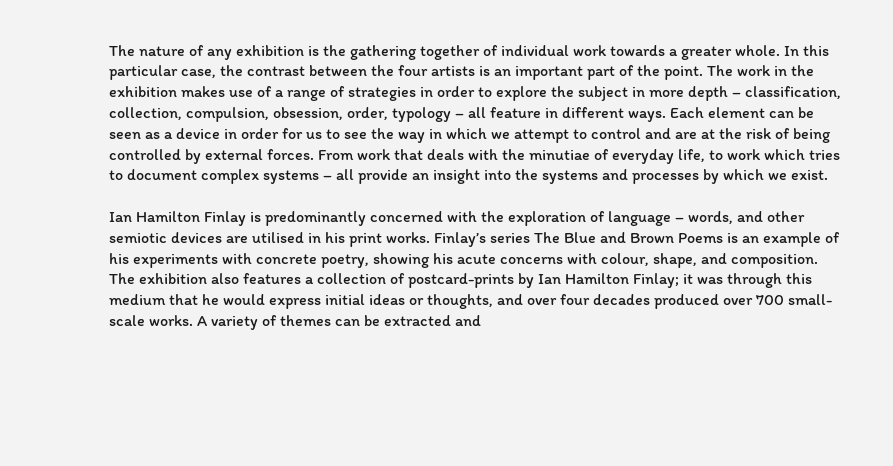The nature of any exhibition is the gathering together of individual work towards a greater whole. In this particular case, the contrast between the four artists is an important part of the point. The work in the exhibition makes use of a range of strategies in order to explore the subject in more depth – classification, collection, compulsion, obsession, order, typology – all feature in different ways. Each element can be seen as a device in order for us to see the way in which we attempt to control and are at the risk of being controlled by external forces. From work that deals with the minutiae of everyday life, to work which tries to document complex systems – all provide an insight into the systems and processes by which we exist.

Ian Hamilton Finlay is predominantly concerned with the exploration of language – words, and other semiotic devices are utilised in his print works. Finlay’s series The Blue and Brown Poems is an example of his experiments with concrete poetry, showing his acute concerns with colour, shape, and composition. The exhibition also features a collection of postcard-prints by Ian Hamilton Finlay; it was through this medium that he would express initial ideas or thoughts, and over four decades produced over 700 small-scale works. A variety of themes can be extracted and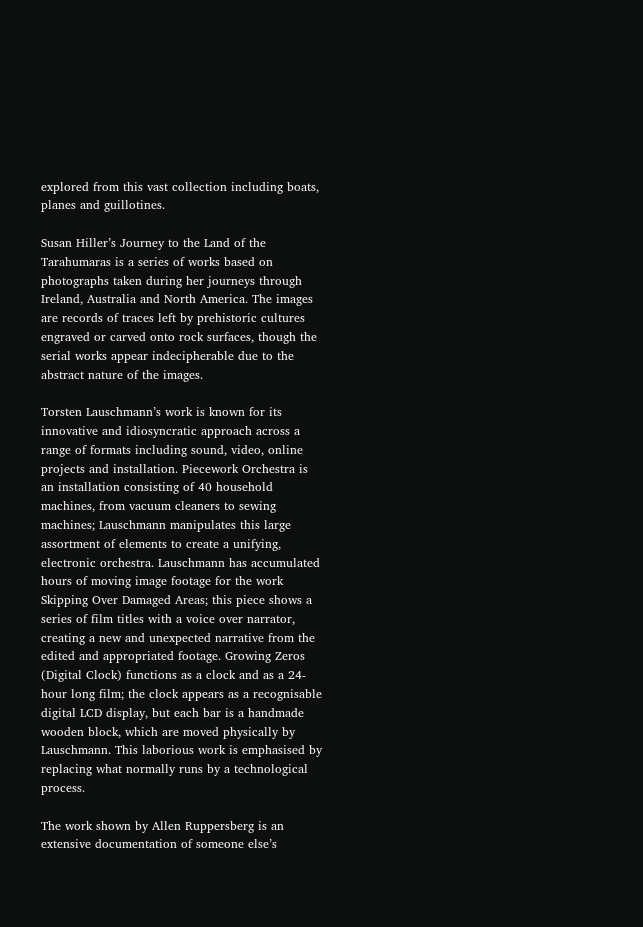explored from this vast collection including boats, planes and guillotines.

Susan Hiller’s Journey to the Land of the Tarahumaras is a series of works based on photographs taken during her journeys through Ireland, Australia and North America. The images are records of traces left by prehistoric cultures engraved or carved onto rock surfaces, though the serial works appear indecipherable due to the abstract nature of the images.

Torsten Lauschmann’s work is known for its innovative and idiosyncratic approach across a range of formats including sound, video, online projects and installation. Piecework Orchestra is an installation consisting of 40 household machines, from vacuum cleaners to sewing machines; Lauschmann manipulates this large assortment of elements to create a unifying, electronic orchestra. Lauschmann has accumulated hours of moving image footage for the work Skipping Over Damaged Areas; this piece shows a series of film titles with a voice over narrator, creating a new and unexpected narrative from the edited and appropriated footage. Growing Zeros (Digital Clock) functions as a clock and as a 24-hour long film; the clock appears as a recognisable digital LCD display, but each bar is a handmade wooden block, which are moved physically by Lauschmann. This laborious work is emphasised by replacing what normally runs by a technological process.

The work shown by Allen Ruppersberg is an extensive documentation of someone else’s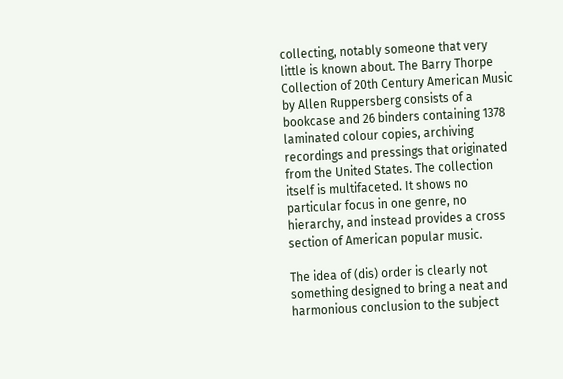collecting, notably someone that very little is known about. The Barry Thorpe Collection of 20th Century American Music by Allen Ruppersberg consists of a bookcase and 26 binders containing 1378 laminated colour copies, archiving recordings and pressings that originated from the United States. The collection itself is multifaceted. It shows no particular focus in one genre, no hierarchy, and instead provides a cross section of American popular music.

The idea of (dis) order is clearly not something designed to bring a neat and harmonious conclusion to the subject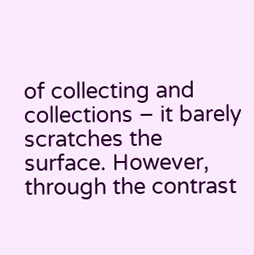of collecting and collections – it barely scratches the surface. However, through the contrast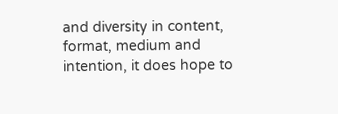and diversity in content, format, medium and intention, it does hope to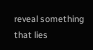reveal something that lies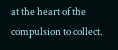at the heart of the compulsion to collect.